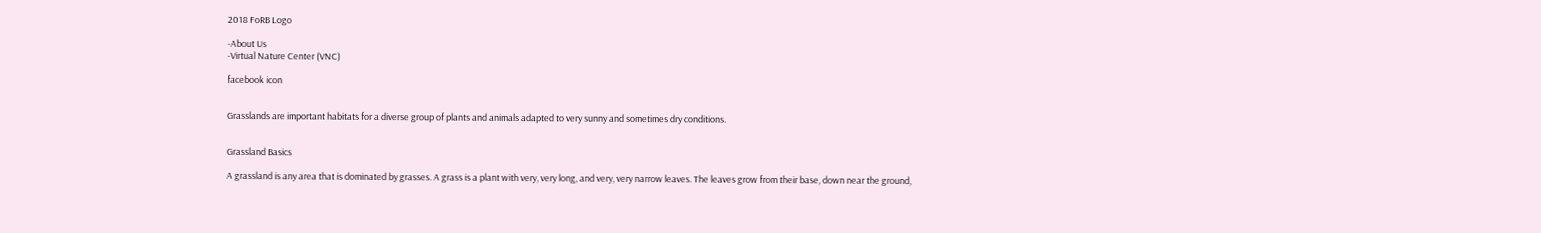2018 FoRB Logo

-About Us
-Virtual Nature Center (VNC)

facebook icon


Grasslands are important habitats for a diverse group of plants and animals adapted to very sunny and sometimes dry conditions.


Grassland Basics

A grassland is any area that is dominated by grasses. A grass is a plant with very, very long, and very, very narrow leaves. The leaves grow from their base, down near the ground,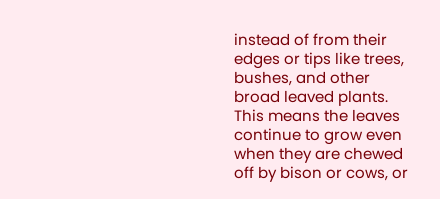instead of from their edges or tips like trees, bushes, and other broad leaved plants. This means the leaves continue to grow even when they are chewed off by bison or cows, or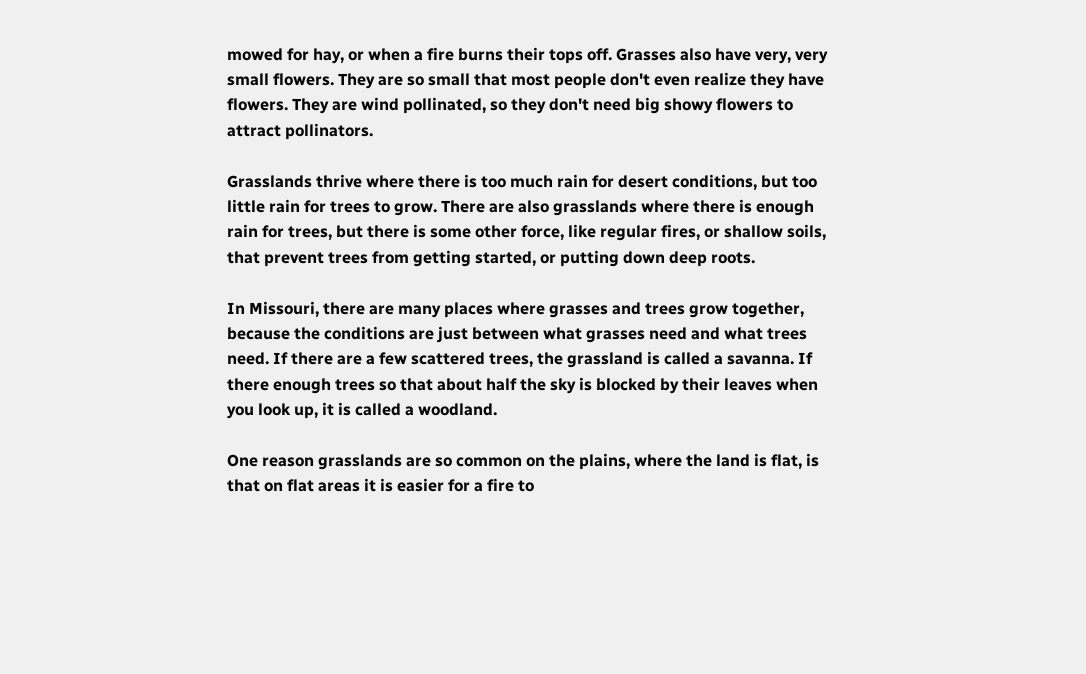mowed for hay, or when a fire burns their tops off. Grasses also have very, very small flowers. They are so small that most people don't even realize they have flowers. They are wind pollinated, so they don't need big showy flowers to attract pollinators.

Grasslands thrive where there is too much rain for desert conditions, but too little rain for trees to grow. There are also grasslands where there is enough rain for trees, but there is some other force, like regular fires, or shallow soils, that prevent trees from getting started, or putting down deep roots.

In Missouri, there are many places where grasses and trees grow together, because the conditions are just between what grasses need and what trees need. If there are a few scattered trees, the grassland is called a savanna. If there enough trees so that about half the sky is blocked by their leaves when you look up, it is called a woodland.

One reason grasslands are so common on the plains, where the land is flat, is that on flat areas it is easier for a fire to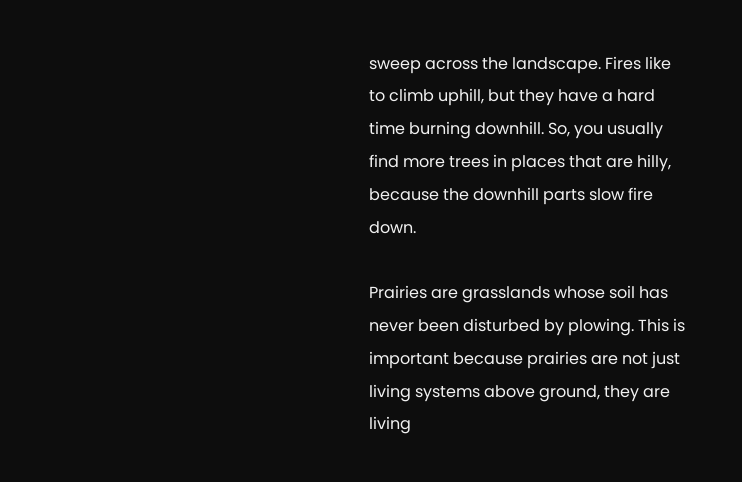sweep across the landscape. Fires like to climb uphill, but they have a hard time burning downhill. So, you usually find more trees in places that are hilly, because the downhill parts slow fire down.

Prairies are grasslands whose soil has never been disturbed by plowing. This is important because prairies are not just living systems above ground, they are living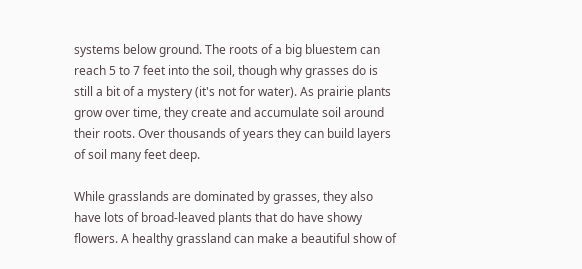systems below ground. The roots of a big bluestem can reach 5 to 7 feet into the soil, though why grasses do is still a bit of a mystery (it's not for water). As prairie plants grow over time, they create and accumulate soil around their roots. Over thousands of years they can build layers of soil many feet deep.

While grasslands are dominated by grasses, they also have lots of broad-leaved plants that do have showy flowers. A healthy grassland can make a beautiful show of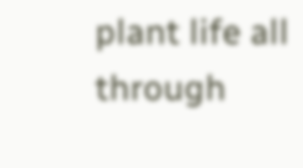plant life all through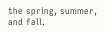the spring, summer, and fall.